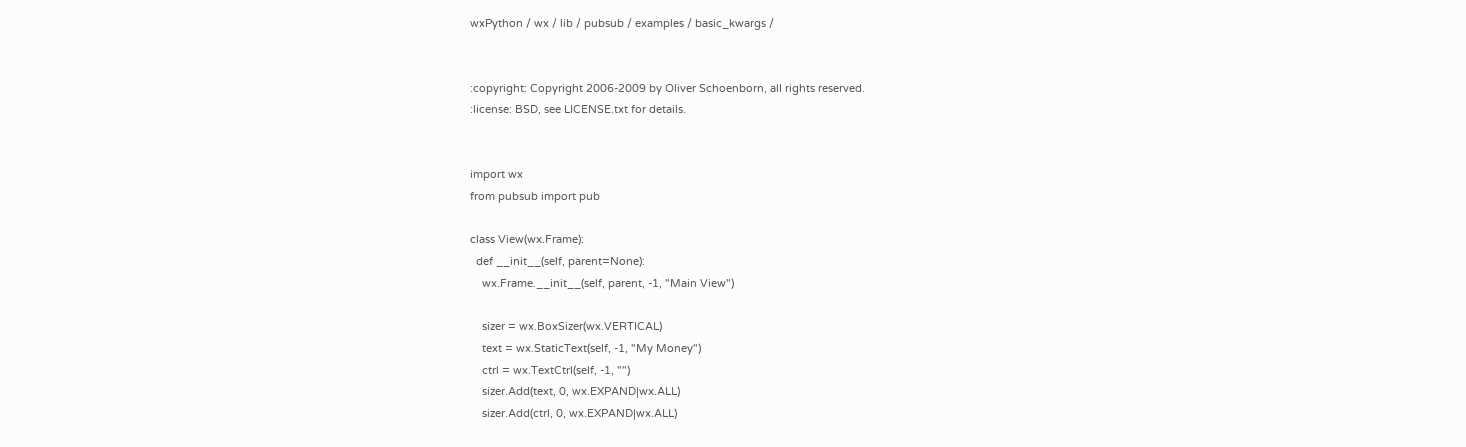wxPython / wx / lib / pubsub / examples / basic_kwargs /


:copyright: Copyright 2006-2009 by Oliver Schoenborn, all rights reserved.
:license: BSD, see LICENSE.txt for details.


import wx
from pubsub import pub

class View(wx.Frame):
  def __init__(self, parent=None):
    wx.Frame.__init__(self, parent, -1, "Main View")

    sizer = wx.BoxSizer(wx.VERTICAL)
    text = wx.StaticText(self, -1, "My Money")
    ctrl = wx.TextCtrl(self, -1, "")
    sizer.Add(text, 0, wx.EXPAND|wx.ALL)
    sizer.Add(ctrl, 0, wx.EXPAND|wx.ALL)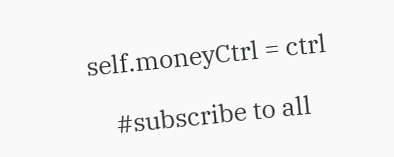self.moneyCtrl = ctrl

    #subscribe to all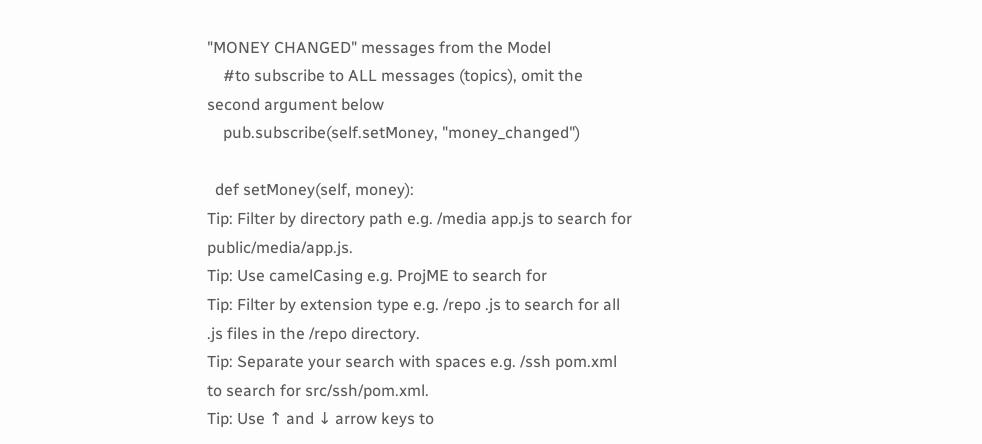"MONEY CHANGED" messages from the Model
    #to subscribe to ALL messages (topics), omit the second argument below
    pub.subscribe(self.setMoney, "money_changed")

  def setMoney(self, money):
Tip: Filter by directory path e.g. /media app.js to search for public/media/app.js.
Tip: Use camelCasing e.g. ProjME to search for
Tip: Filter by extension type e.g. /repo .js to search for all .js files in the /repo directory.
Tip: Separate your search with spaces e.g. /ssh pom.xml to search for src/ssh/pom.xml.
Tip: Use ↑ and ↓ arrow keys to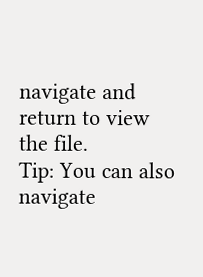navigate and return to view the file.
Tip: You can also navigate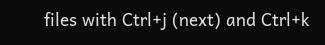files with Ctrl+j (next) and Ctrl+k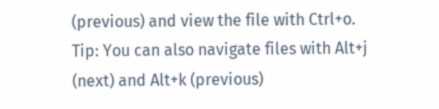(previous) and view the file with Ctrl+o.
Tip: You can also navigate files with Alt+j (next) and Alt+k (previous)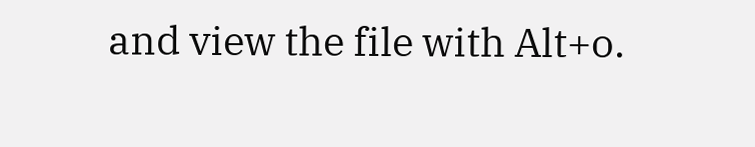and view the file with Alt+o.